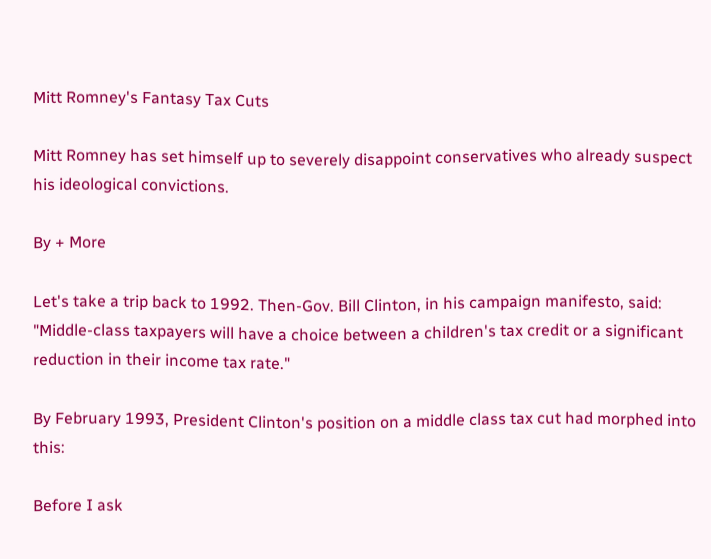Mitt Romney's Fantasy Tax Cuts

Mitt Romney has set himself up to severely disappoint conservatives who already suspect his ideological convictions.

By + More

Let's take a trip back to 1992. Then-Gov. Bill Clinton, in his campaign manifesto, said: "Middle-class taxpayers will have a choice between a children's tax credit or a significant reduction in their income tax rate."

By February 1993, President Clinton's position on a middle class tax cut had morphed into this:

Before I ask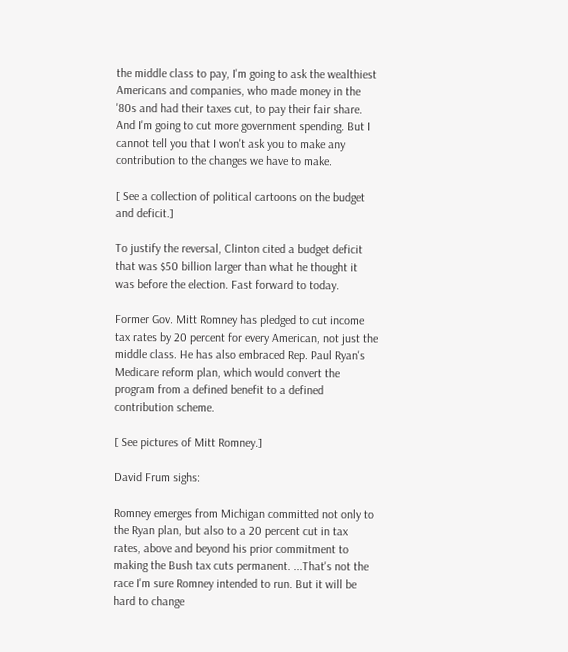the middle class to pay, I'm going to ask the wealthiest Americans and companies, who made money in the '80s and had their taxes cut, to pay their fair share. And I'm going to cut more government spending. But I cannot tell you that I won't ask you to make any contribution to the changes we have to make.

[ See a collection of political cartoons on the budget and deficit.]

To justify the reversal, Clinton cited a budget deficit that was $50 billion larger than what he thought it was before the election. Fast forward to today.

Former Gov. Mitt Romney has pledged to cut income tax rates by 20 percent for every American, not just the middle class. He has also embraced Rep. Paul Ryan's Medicare reform plan, which would convert the program from a defined benefit to a defined contribution scheme.

[ See pictures of Mitt Romney.]

David Frum sighs:

Romney emerges from Michigan committed not only to the Ryan plan, but also to a 20 percent cut in tax rates, above and beyond his prior commitment to making the Bush tax cuts permanent. ...That's not the race I'm sure Romney intended to run. But it will be hard to change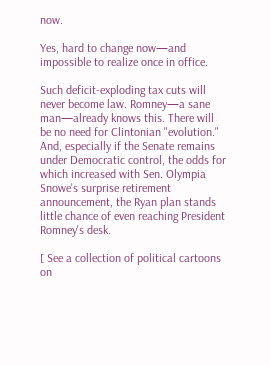now.

Yes, hard to change now—and impossible to realize once in office.

Such deficit-exploding tax cuts will never become law. Romney—a sane man—already knows this. There will be no need for Clintonian "evolution." And, especially if the Senate remains under Democratic control, the odds for which increased with Sen. Olympia Snowe's surprise retirement announcement, the Ryan plan stands little chance of even reaching President Romney's desk.

[ See a collection of political cartoons on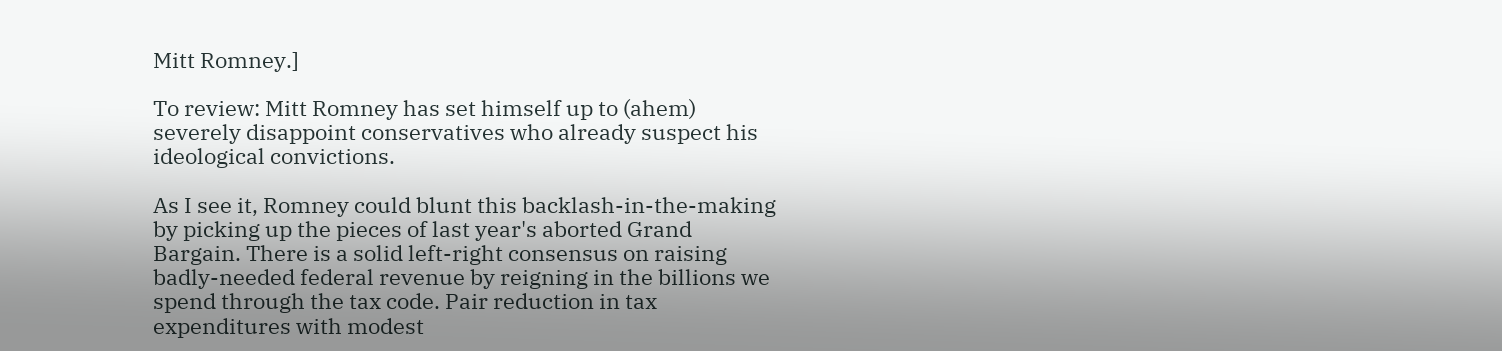Mitt Romney.]

To review: Mitt Romney has set himself up to (ahem) severely disappoint conservatives who already suspect his ideological convictions.

As I see it, Romney could blunt this backlash-in-the-making by picking up the pieces of last year's aborted Grand Bargain. There is a solid left-right consensus on raising badly-needed federal revenue by reigning in the billions we spend through the tax code. Pair reduction in tax expenditures with modest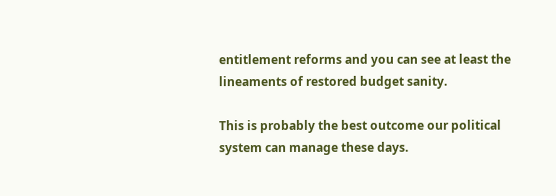entitlement reforms and you can see at least the lineaments of restored budget sanity.

This is probably the best outcome our political system can manage these days.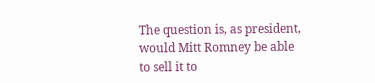The question is, as president, would Mitt Romney be able to sell it to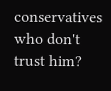conservatives who don't trust him?